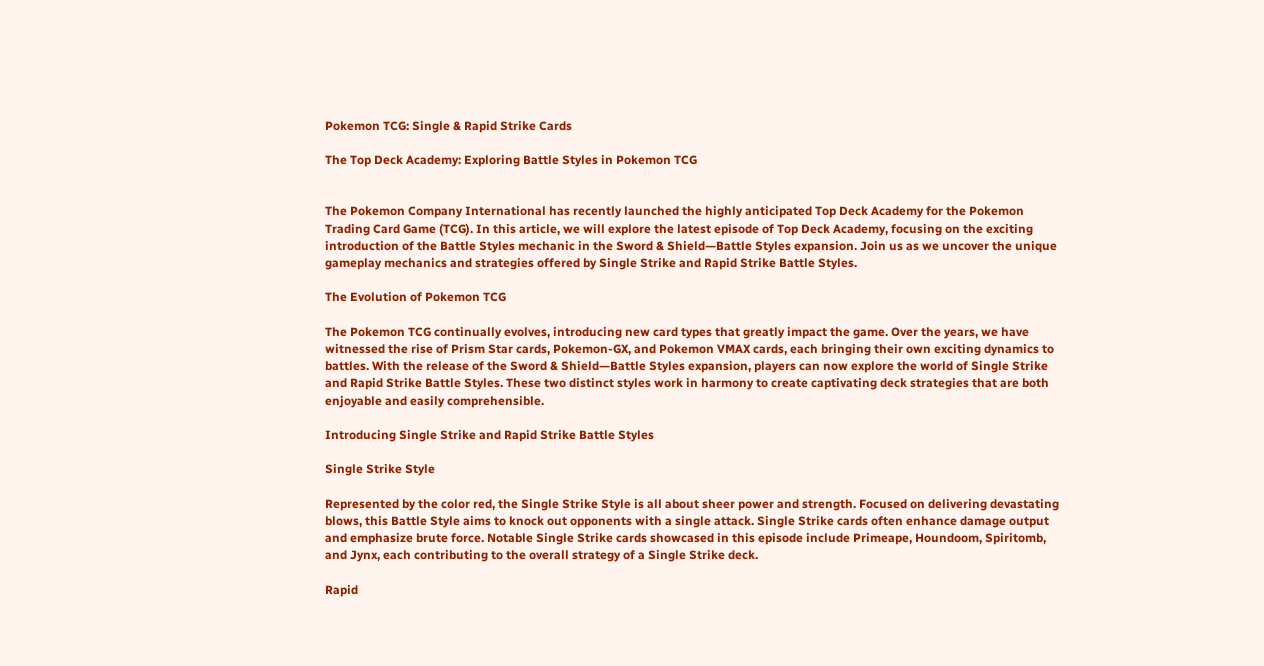Pokemon TCG: Single & Rapid Strike Cards

The Top Deck Academy: Exploring Battle Styles in Pokemon TCG


The Pokemon Company International has recently launched the highly anticipated Top Deck Academy for the Pokemon Trading Card Game (TCG). In this article, we will explore the latest episode of Top Deck Academy, focusing on the exciting introduction of the Battle Styles mechanic in the Sword & Shield—Battle Styles expansion. Join us as we uncover the unique gameplay mechanics and strategies offered by Single Strike and Rapid Strike Battle Styles.

The Evolution of Pokemon TCG

The Pokemon TCG continually evolves, introducing new card types that greatly impact the game. Over the years, we have witnessed the rise of Prism Star cards, Pokemon-GX, and Pokemon VMAX cards, each bringing their own exciting dynamics to battles. With the release of the Sword & Shield—Battle Styles expansion, players can now explore the world of Single Strike and Rapid Strike Battle Styles. These two distinct styles work in harmony to create captivating deck strategies that are both enjoyable and easily comprehensible.

Introducing Single Strike and Rapid Strike Battle Styles

Single Strike Style

Represented by the color red, the Single Strike Style is all about sheer power and strength. Focused on delivering devastating blows, this Battle Style aims to knock out opponents with a single attack. Single Strike cards often enhance damage output and emphasize brute force. Notable Single Strike cards showcased in this episode include Primeape, Houndoom, Spiritomb, and Jynx, each contributing to the overall strategy of a Single Strike deck.

Rapid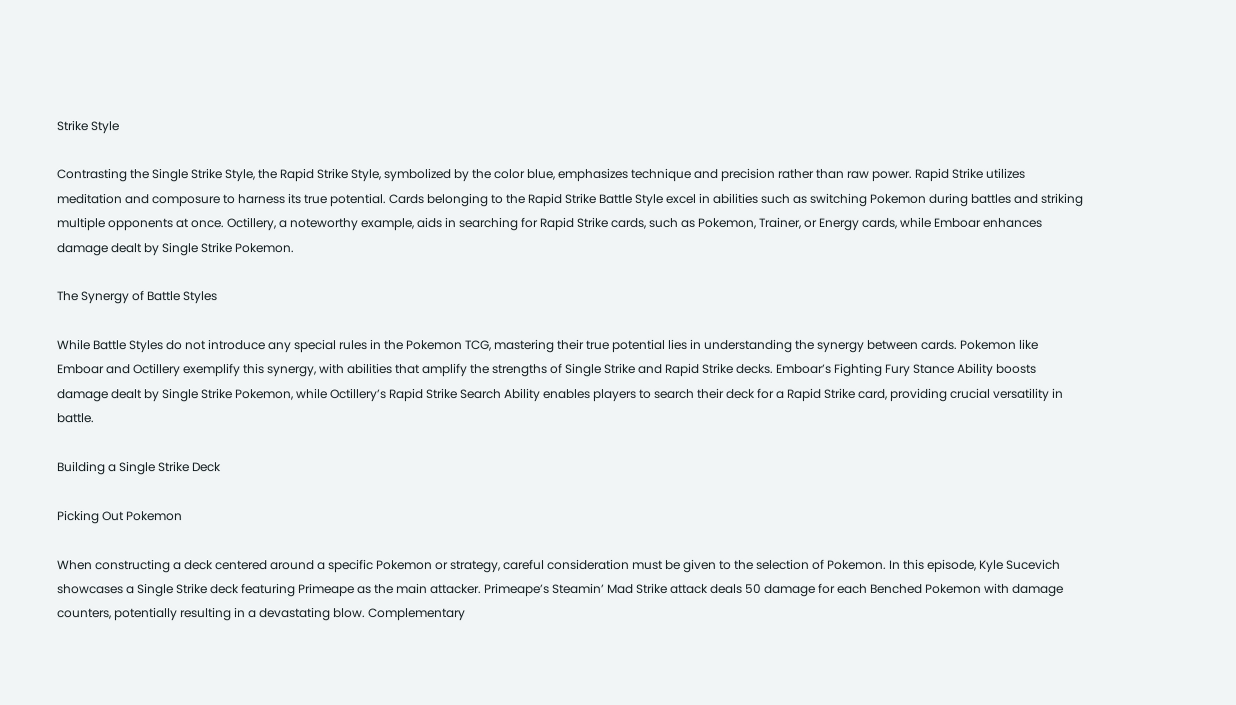Strike Style

Contrasting the Single Strike Style, the Rapid Strike Style, symbolized by the color blue, emphasizes technique and precision rather than raw power. Rapid Strike utilizes meditation and composure to harness its true potential. Cards belonging to the Rapid Strike Battle Style excel in abilities such as switching Pokemon during battles and striking multiple opponents at once. Octillery, a noteworthy example, aids in searching for Rapid Strike cards, such as Pokemon, Trainer, or Energy cards, while Emboar enhances damage dealt by Single Strike Pokemon.

The Synergy of Battle Styles

While Battle Styles do not introduce any special rules in the Pokemon TCG, mastering their true potential lies in understanding the synergy between cards. Pokemon like Emboar and Octillery exemplify this synergy, with abilities that amplify the strengths of Single Strike and Rapid Strike decks. Emboar’s Fighting Fury Stance Ability boosts damage dealt by Single Strike Pokemon, while Octillery’s Rapid Strike Search Ability enables players to search their deck for a Rapid Strike card, providing crucial versatility in battle.

Building a Single Strike Deck

Picking Out Pokemon

When constructing a deck centered around a specific Pokemon or strategy, careful consideration must be given to the selection of Pokemon. In this episode, Kyle Sucevich showcases a Single Strike deck featuring Primeape as the main attacker. Primeape’s Steamin’ Mad Strike attack deals 50 damage for each Benched Pokemon with damage counters, potentially resulting in a devastating blow. Complementary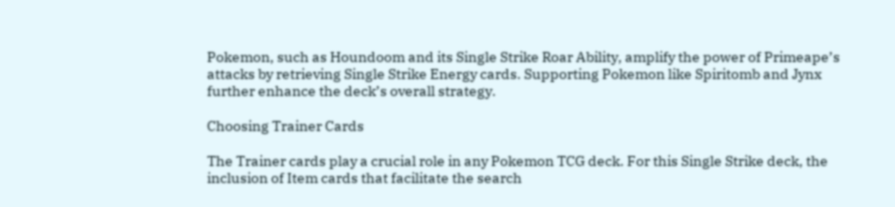Pokemon, such as Houndoom and its Single Strike Roar Ability, amplify the power of Primeape’s attacks by retrieving Single Strike Energy cards. Supporting Pokemon like Spiritomb and Jynx further enhance the deck’s overall strategy.

Choosing Trainer Cards

The Trainer cards play a crucial role in any Pokemon TCG deck. For this Single Strike deck, the inclusion of Item cards that facilitate the search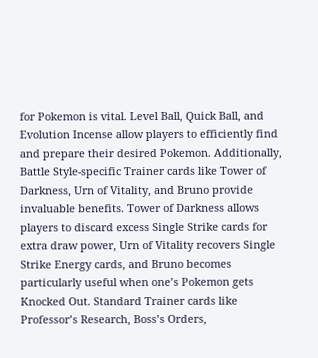for Pokemon is vital. Level Ball, Quick Ball, and Evolution Incense allow players to efficiently find and prepare their desired Pokemon. Additionally, Battle Style-specific Trainer cards like Tower of Darkness, Urn of Vitality, and Bruno provide invaluable benefits. Tower of Darkness allows players to discard excess Single Strike cards for extra draw power, Urn of Vitality recovers Single Strike Energy cards, and Bruno becomes particularly useful when one’s Pokemon gets Knocked Out. Standard Trainer cards like Professor’s Research, Boss’s Orders,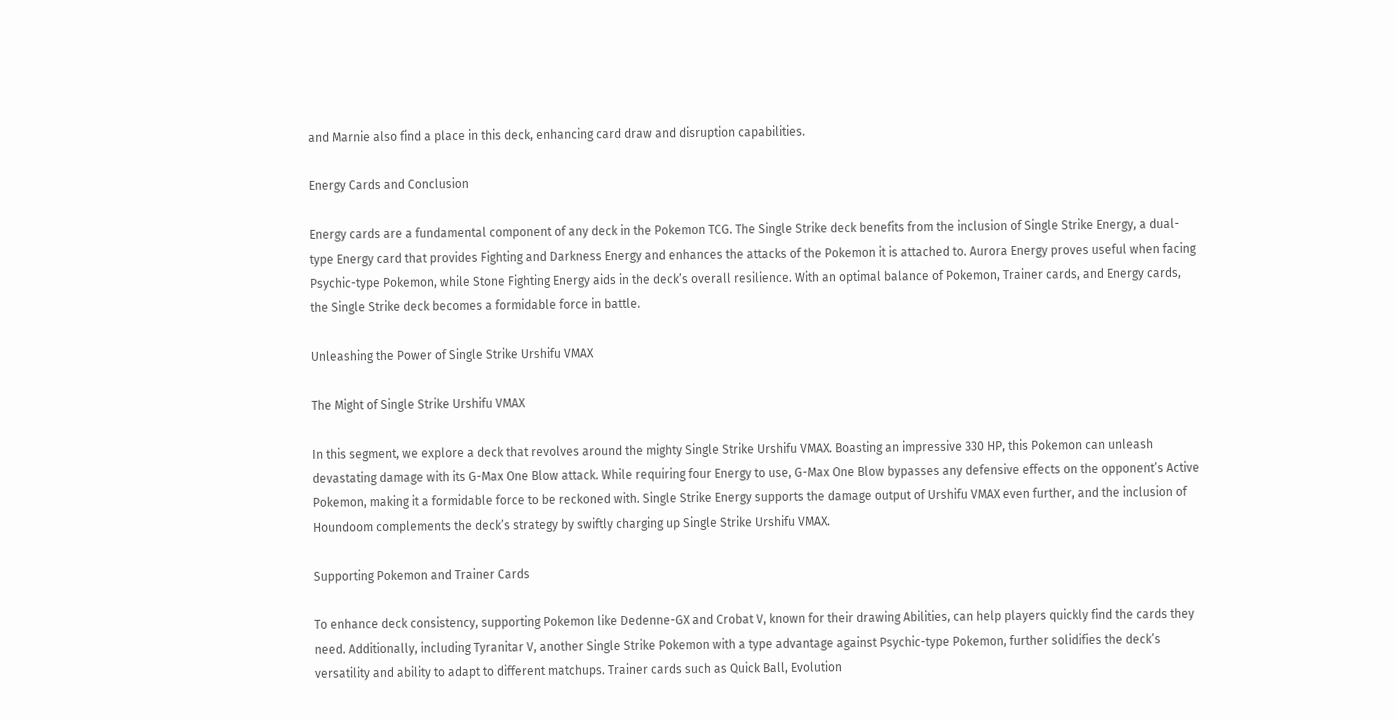and Marnie also find a place in this deck, enhancing card draw and disruption capabilities.

Energy Cards and Conclusion

Energy cards are a fundamental component of any deck in the Pokemon TCG. The Single Strike deck benefits from the inclusion of Single Strike Energy, a dual-type Energy card that provides Fighting and Darkness Energy and enhances the attacks of the Pokemon it is attached to. Aurora Energy proves useful when facing Psychic-type Pokemon, while Stone Fighting Energy aids in the deck’s overall resilience. With an optimal balance of Pokemon, Trainer cards, and Energy cards, the Single Strike deck becomes a formidable force in battle.

Unleashing the Power of Single Strike Urshifu VMAX

The Might of Single Strike Urshifu VMAX

In this segment, we explore a deck that revolves around the mighty Single Strike Urshifu VMAX. Boasting an impressive 330 HP, this Pokemon can unleash devastating damage with its G-Max One Blow attack. While requiring four Energy to use, G-Max One Blow bypasses any defensive effects on the opponent’s Active Pokemon, making it a formidable force to be reckoned with. Single Strike Energy supports the damage output of Urshifu VMAX even further, and the inclusion of Houndoom complements the deck’s strategy by swiftly charging up Single Strike Urshifu VMAX.

Supporting Pokemon and Trainer Cards

To enhance deck consistency, supporting Pokemon like Dedenne-GX and Crobat V, known for their drawing Abilities, can help players quickly find the cards they need. Additionally, including Tyranitar V, another Single Strike Pokemon with a type advantage against Psychic-type Pokemon, further solidifies the deck’s versatility and ability to adapt to different matchups. Trainer cards such as Quick Ball, Evolution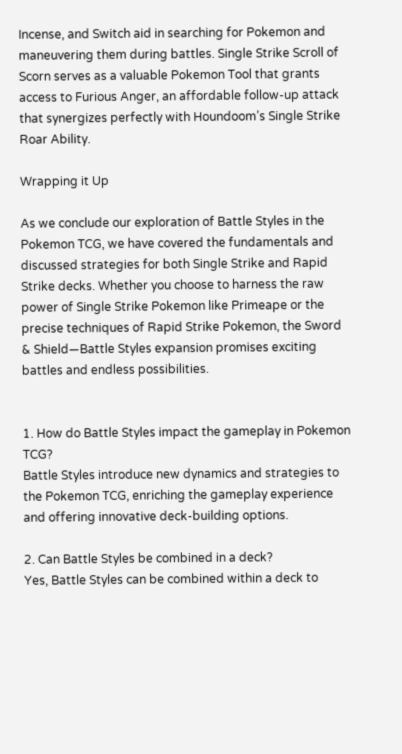Incense, and Switch aid in searching for Pokemon and maneuvering them during battles. Single Strike Scroll of Scorn serves as a valuable Pokemon Tool that grants access to Furious Anger, an affordable follow-up attack that synergizes perfectly with Houndoom’s Single Strike Roar Ability.

Wrapping it Up

As we conclude our exploration of Battle Styles in the Pokemon TCG, we have covered the fundamentals and discussed strategies for both Single Strike and Rapid Strike decks. Whether you choose to harness the raw power of Single Strike Pokemon like Primeape or the precise techniques of Rapid Strike Pokemon, the Sword & Shield—Battle Styles expansion promises exciting battles and endless possibilities.


1. How do Battle Styles impact the gameplay in Pokemon TCG?
Battle Styles introduce new dynamics and strategies to the Pokemon TCG, enriching the gameplay experience and offering innovative deck-building options.

2. Can Battle Styles be combined in a deck?
Yes, Battle Styles can be combined within a deck to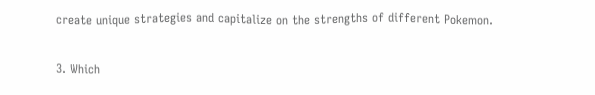create unique strategies and capitalize on the strengths of different Pokemon.

3. Which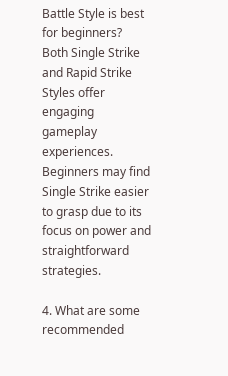Battle Style is best for beginners?
Both Single Strike and Rapid Strike Styles offer engaging gameplay experiences. Beginners may find Single Strike easier to grasp due to its focus on power and straightforward strategies.

4. What are some recommended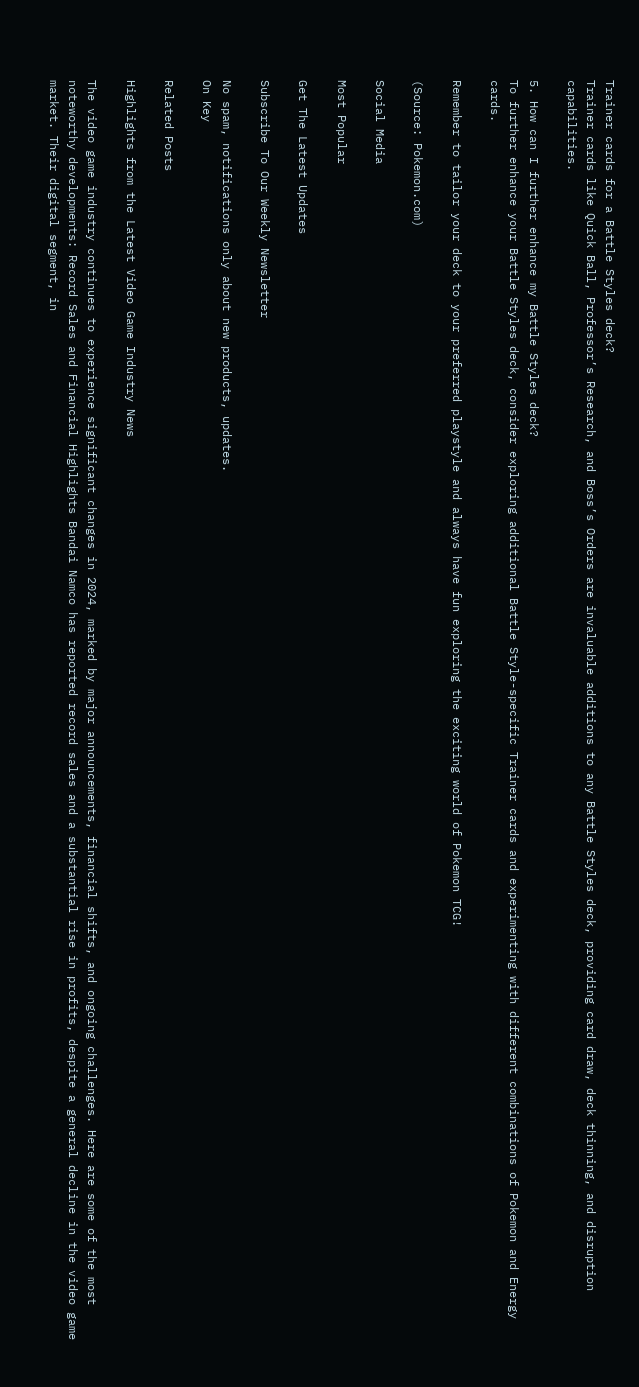Trainer cards for a Battle Styles deck?
Trainer cards like Quick Ball, Professor’s Research, and Boss’s Orders are invaluable additions to any Battle Styles deck, providing card draw, deck thinning, and disruption capabilities.

5. How can I further enhance my Battle Styles deck?
To further enhance your Battle Styles deck, consider exploring additional Battle Style-specific Trainer cards and experimenting with different combinations of Pokemon and Energy cards.

Remember to tailor your deck to your preferred playstyle and always have fun exploring the exciting world of Pokemon TCG!

(Source: Pokemon.com)

Social Media

Most Popular

Get The Latest Updates

Subscribe To Our Weekly Newsletter

No spam, notifications only about new products, updates.
On Key

Related Posts

Highlights from the Latest Video Game Industry News

The video game industry continues to experience significant changes in 2024, marked by major announcements, financial shifts, and ongoing challenges. Here are some of the most noteworthy developments: Record Sales and Financial Highlights Bandai Namco has reported record sales and a substantial rise in profits, despite a general decline in the video game market. Their digital segment, in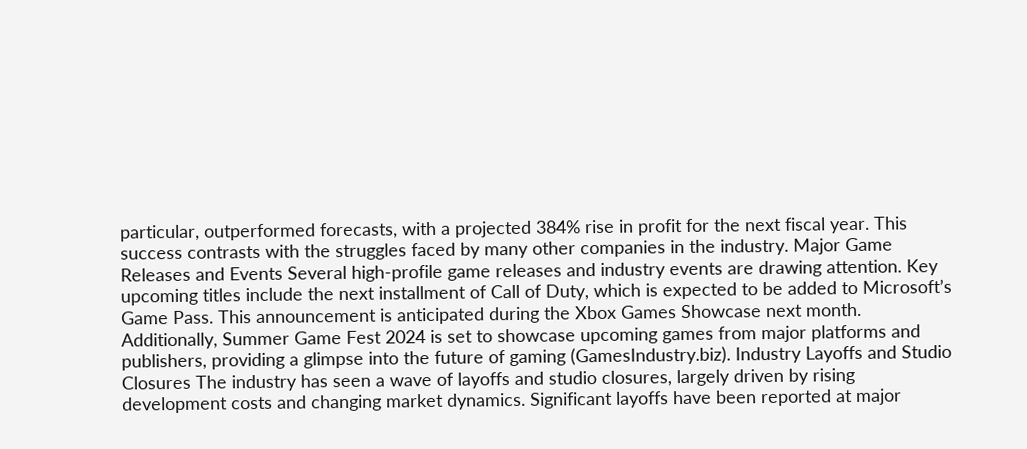particular, outperformed forecasts, with a projected 384% rise in profit for the next fiscal year. This success contrasts with the struggles faced by many other companies in the industry. Major Game Releases and Events Several high-profile game releases and industry events are drawing attention. Key upcoming titles include the next installment of Call of Duty, which is expected to be added to Microsoft’s Game Pass. This announcement is anticipated during the Xbox Games Showcase next month. Additionally, Summer Game Fest 2024 is set to showcase upcoming games from major platforms and publishers, providing a glimpse into the future of gaming (GamesIndustry.biz). Industry Layoffs and Studio Closures The industry has seen a wave of layoffs and studio closures, largely driven by rising development costs and changing market dynamics. Significant layoffs have been reported at major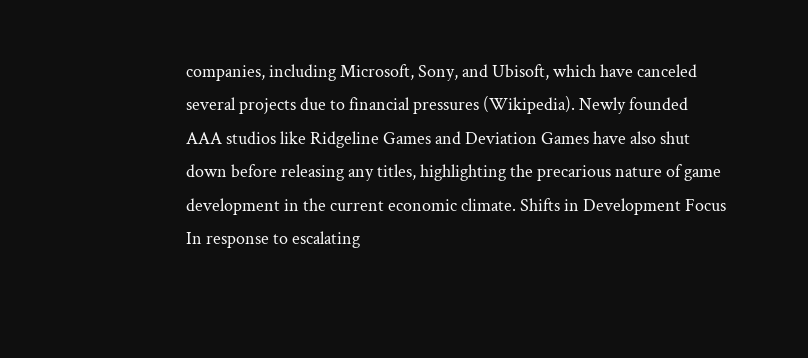companies, including Microsoft, Sony, and Ubisoft, which have canceled several projects due to financial pressures (Wikipedia). Newly founded AAA studios like Ridgeline Games and Deviation Games have also shut down before releasing any titles, highlighting the precarious nature of game development in the current economic climate. Shifts in Development Focus In response to escalating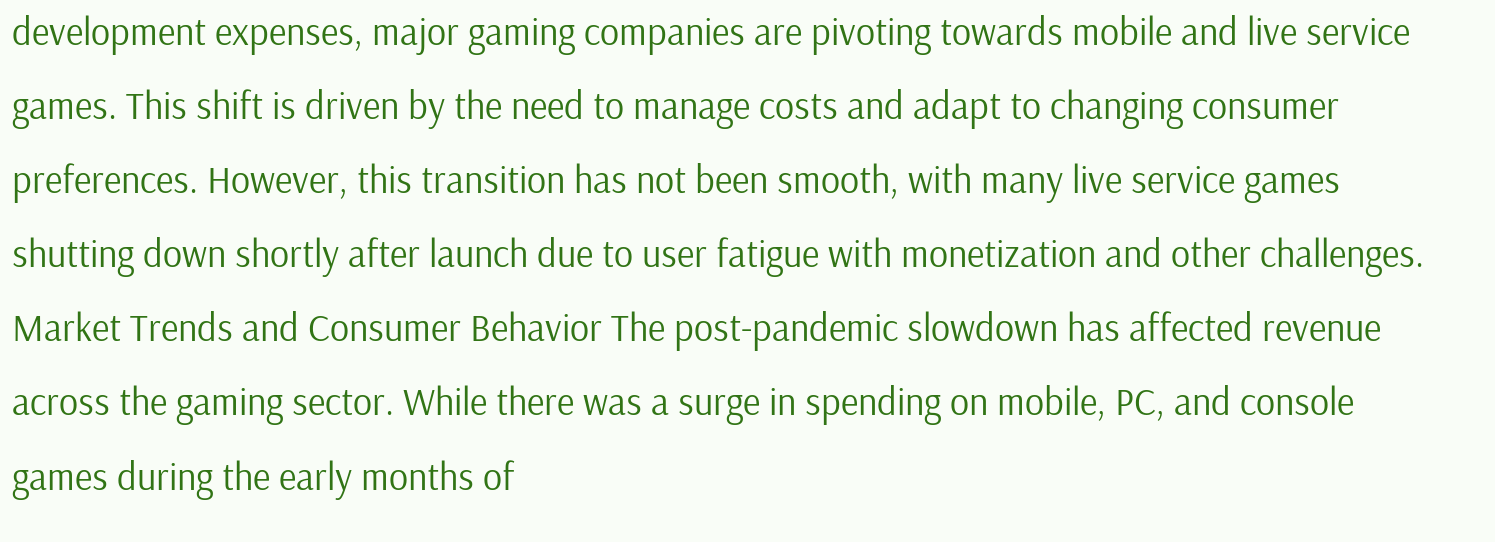development expenses, major gaming companies are pivoting towards mobile and live service games. This shift is driven by the need to manage costs and adapt to changing consumer preferences. However, this transition has not been smooth, with many live service games shutting down shortly after launch due to user fatigue with monetization and other challenges. Market Trends and Consumer Behavior The post-pandemic slowdown has affected revenue across the gaming sector. While there was a surge in spending on mobile, PC, and console games during the early months of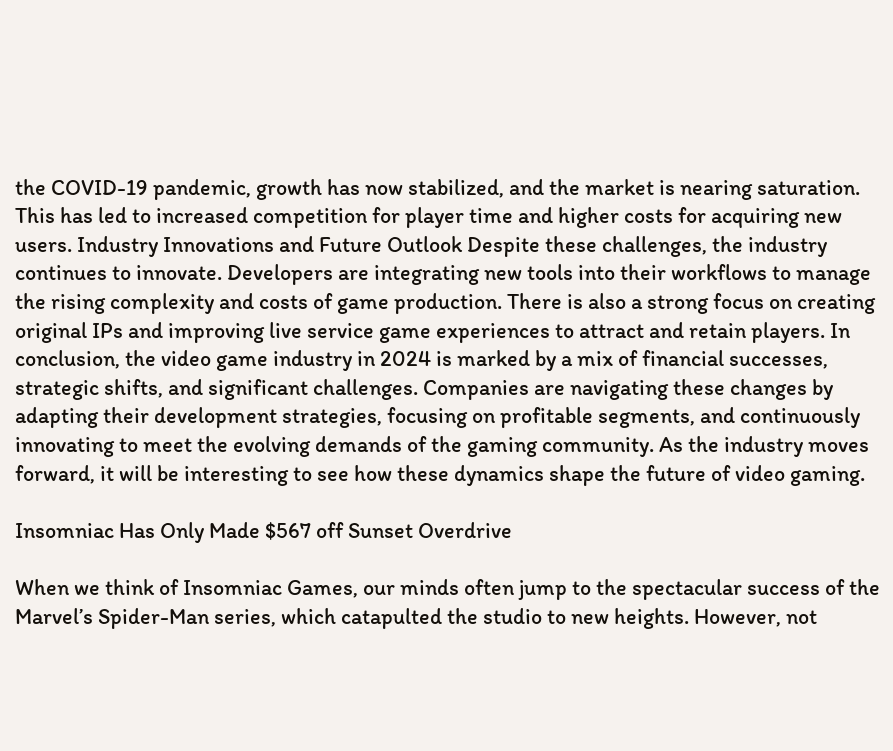the COVID-19 pandemic, growth has now stabilized, and the market is nearing saturation. This has led to increased competition for player time and higher costs for acquiring new users. Industry Innovations and Future Outlook Despite these challenges, the industry continues to innovate. Developers are integrating new tools into their workflows to manage the rising complexity and costs of game production. There is also a strong focus on creating original IPs and improving live service game experiences to attract and retain players. In conclusion, the video game industry in 2024 is marked by a mix of financial successes, strategic shifts, and significant challenges. Companies are navigating these changes by adapting their development strategies, focusing on profitable segments, and continuously innovating to meet the evolving demands of the gaming community. As the industry moves forward, it will be interesting to see how these dynamics shape the future of video gaming.

Insomniac Has Only Made $567 off Sunset Overdrive

When we think of Insomniac Games, our minds often jump to the spectacular success of the Marvel’s Spider-Man series, which catapulted the studio to new heights. However, not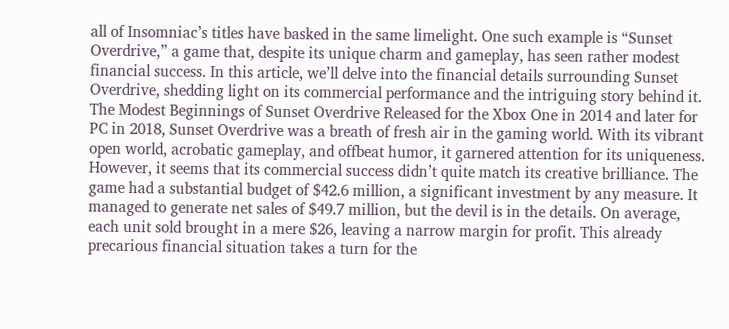all of Insomniac’s titles have basked in the same limelight. One such example is “Sunset Overdrive,” a game that, despite its unique charm and gameplay, has seen rather modest financial success. In this article, we’ll delve into the financial details surrounding Sunset Overdrive, shedding light on its commercial performance and the intriguing story behind it. The Modest Beginnings of Sunset Overdrive Released for the Xbox One in 2014 and later for PC in 2018, Sunset Overdrive was a breath of fresh air in the gaming world. With its vibrant open world, acrobatic gameplay, and offbeat humor, it garnered attention for its uniqueness. However, it seems that its commercial success didn’t quite match its creative brilliance. The game had a substantial budget of $42.6 million, a significant investment by any measure. It managed to generate net sales of $49.7 million, but the devil is in the details. On average, each unit sold brought in a mere $26, leaving a narrow margin for profit. This already precarious financial situation takes a turn for the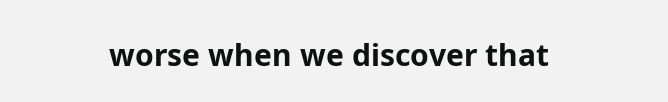worse when we discover that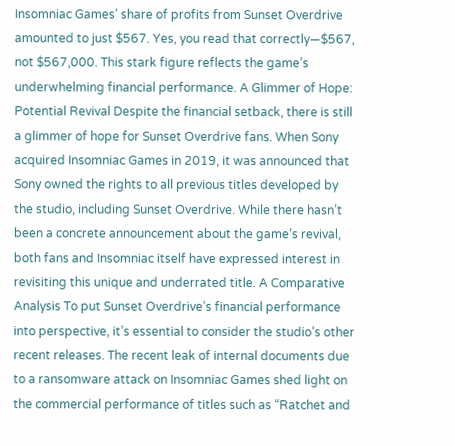Insomniac Games’ share of profits from Sunset Overdrive amounted to just $567. Yes, you read that correctly—$567, not $567,000. This stark figure reflects the game’s underwhelming financial performance. A Glimmer of Hope: Potential Revival Despite the financial setback, there is still a glimmer of hope for Sunset Overdrive fans. When Sony acquired Insomniac Games in 2019, it was announced that Sony owned the rights to all previous titles developed by the studio, including Sunset Overdrive. While there hasn’t been a concrete announcement about the game’s revival, both fans and Insomniac itself have expressed interest in revisiting this unique and underrated title. A Comparative Analysis To put Sunset Overdrive’s financial performance into perspective, it’s essential to consider the studio’s other recent releases. The recent leak of internal documents due to a ransomware attack on Insomniac Games shed light on the commercial performance of titles such as “Ratchet and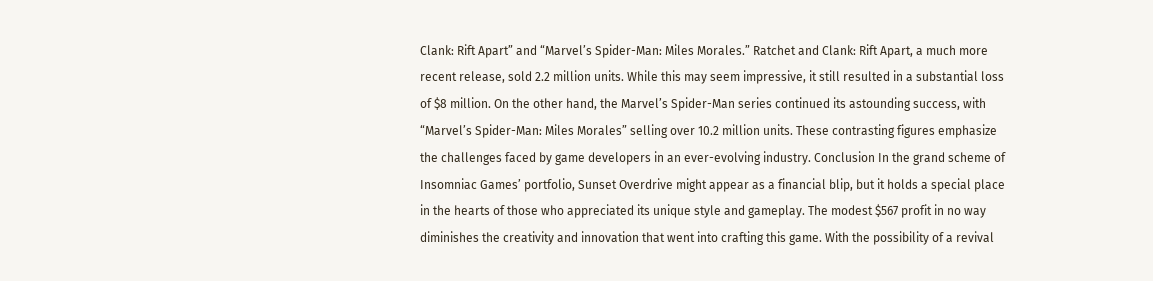Clank: Rift Apart” and “Marvel’s Spider-Man: Miles Morales.” Ratchet and Clank: Rift Apart, a much more recent release, sold 2.2 million units. While this may seem impressive, it still resulted in a substantial loss of $8 million. On the other hand, the Marvel’s Spider-Man series continued its astounding success, with “Marvel’s Spider-Man: Miles Morales” selling over 10.2 million units. These contrasting figures emphasize the challenges faced by game developers in an ever-evolving industry. Conclusion In the grand scheme of Insomniac Games’ portfolio, Sunset Overdrive might appear as a financial blip, but it holds a special place in the hearts of those who appreciated its unique style and gameplay. The modest $567 profit in no way diminishes the creativity and innovation that went into crafting this game. With the possibility of a revival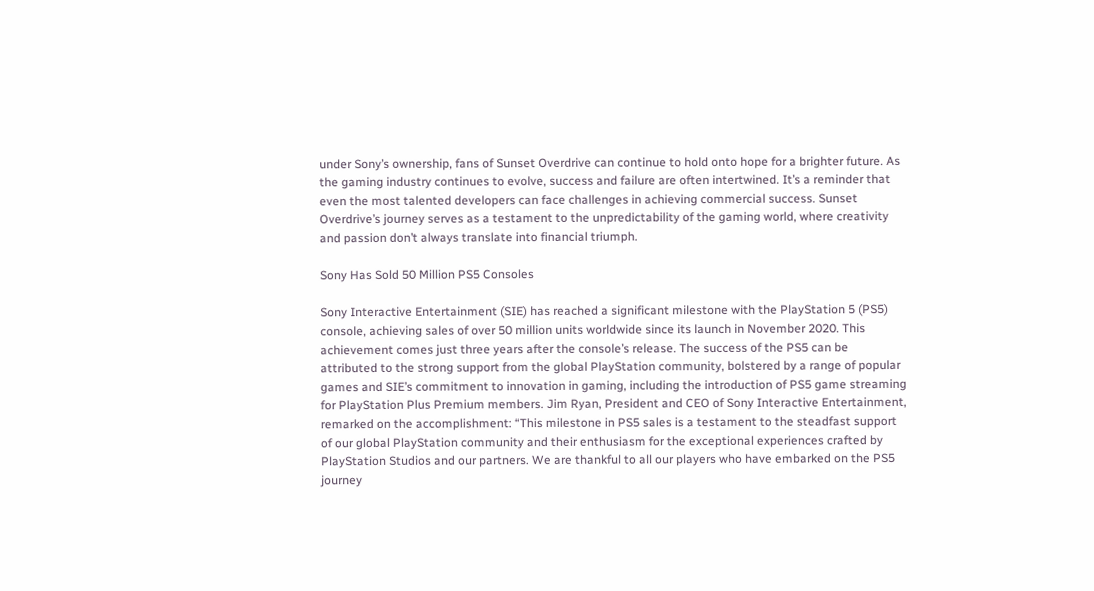under Sony’s ownership, fans of Sunset Overdrive can continue to hold onto hope for a brighter future. As the gaming industry continues to evolve, success and failure are often intertwined. It’s a reminder that even the most talented developers can face challenges in achieving commercial success. Sunset Overdrive’s journey serves as a testament to the unpredictability of the gaming world, where creativity and passion don’t always translate into financial triumph.

Sony Has Sold 50 Million PS5 Consoles

Sony Interactive Entertainment (SIE) has reached a significant milestone with the PlayStation 5 (PS5) console, achieving sales of over 50 million units worldwide since its launch in November 2020. This achievement comes just three years after the console’s release. The success of the PS5 can be attributed to the strong support from the global PlayStation community, bolstered by a range of popular games and SIE’s commitment to innovation in gaming, including the introduction of PS5 game streaming for PlayStation Plus Premium members. Jim Ryan, President and CEO of Sony Interactive Entertainment, remarked on the accomplishment: “This milestone in PS5 sales is a testament to the steadfast support of our global PlayStation community and their enthusiasm for the exceptional experiences crafted by PlayStation Studios and our partners. We are thankful to all our players who have embarked on the PS5 journey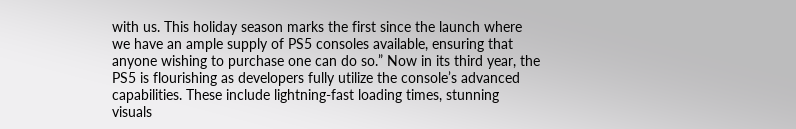with us. This holiday season marks the first since the launch where we have an ample supply of PS5 consoles available, ensuring that anyone wishing to purchase one can do so.” Now in its third year, the PS5 is flourishing as developers fully utilize the console’s advanced capabilities. These include lightning-fast loading times, stunning visuals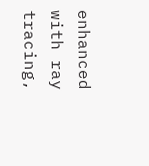enhanced with ray tracing,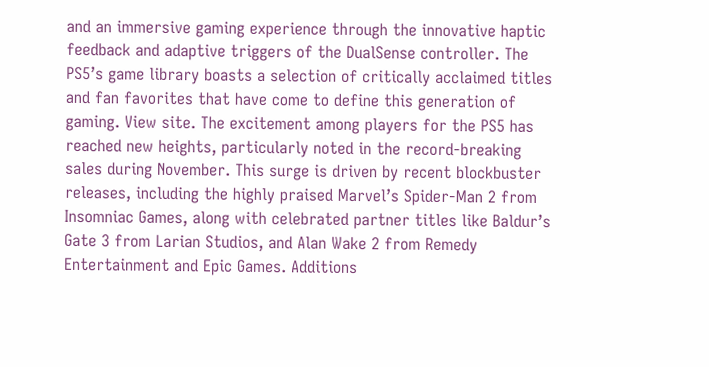and an immersive gaming experience through the innovative haptic feedback and adaptive triggers of the DualSense controller. The PS5’s game library boasts a selection of critically acclaimed titles and fan favorites that have come to define this generation of gaming. View site. The excitement among players for the PS5 has reached new heights, particularly noted in the record-breaking sales during November. This surge is driven by recent blockbuster releases, including the highly praised Marvel’s Spider-Man 2 from Insomniac Games, along with celebrated partner titles like Baldur’s Gate 3 from Larian Studios, and Alan Wake 2 from Remedy Entertainment and Epic Games. Additions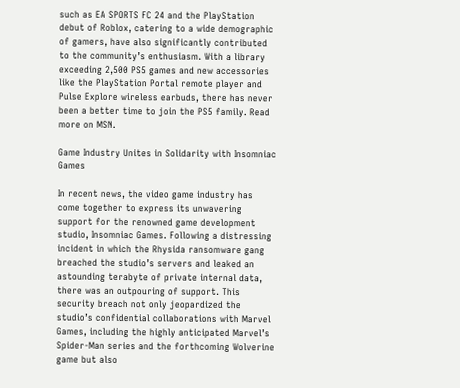such as EA SPORTS FC 24 and the PlayStation debut of Roblox, catering to a wide demographic of gamers, have also significantly contributed to the community’s enthusiasm. With a library exceeding 2,500 PS5 games and new accessories like the PlayStation Portal remote player and Pulse Explore wireless earbuds, there has never been a better time to join the PS5 family. Read more on MSN.

Game Industry Unites in Solidarity with Insomniac Games

In recent news, the video game industry has come together to express its unwavering support for the renowned game development studio, Insomniac Games. Following a distressing incident in which the Rhysida ransomware gang breached the studio’s servers and leaked an astounding terabyte of private internal data, there was an outpouring of support. This security breach not only jeopardized the studio’s confidential collaborations with Marvel Games, including the highly anticipated Marvel’s Spider-Man series and the forthcoming Wolverine game but also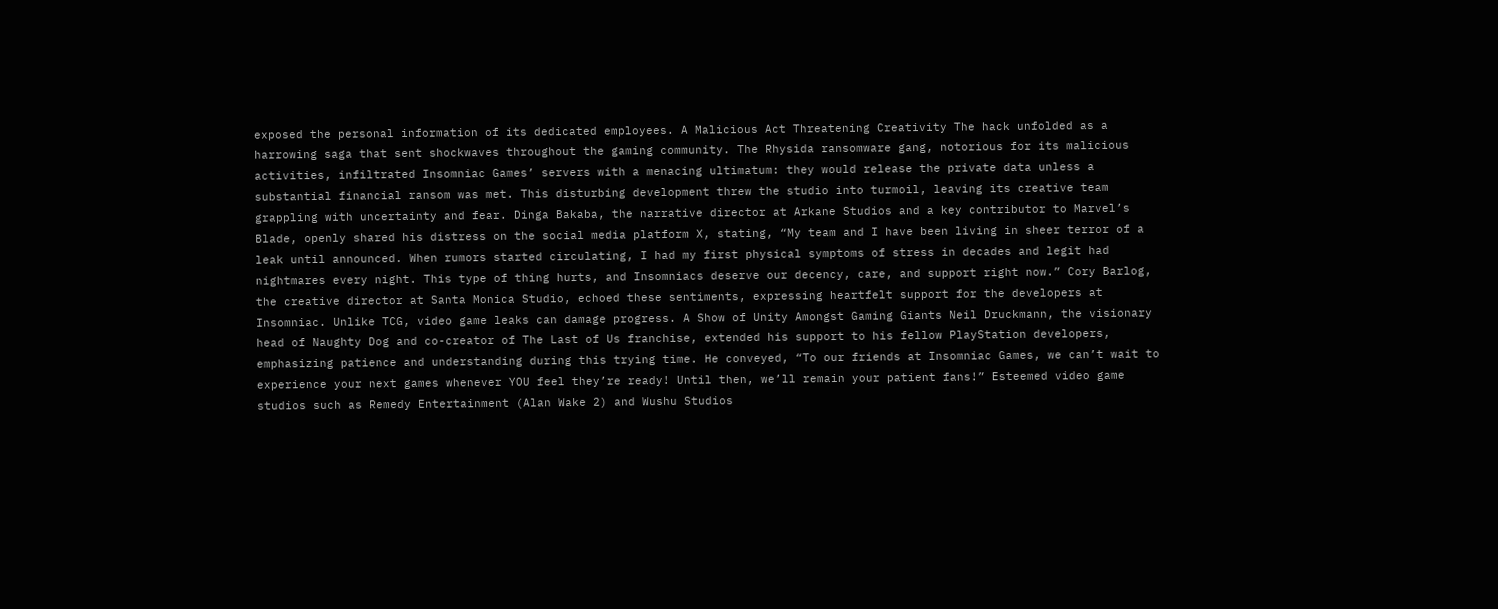exposed the personal information of its dedicated employees. A Malicious Act Threatening Creativity The hack unfolded as a harrowing saga that sent shockwaves throughout the gaming community. The Rhysida ransomware gang, notorious for its malicious activities, infiltrated Insomniac Games’ servers with a menacing ultimatum: they would release the private data unless a substantial financial ransom was met. This disturbing development threw the studio into turmoil, leaving its creative team grappling with uncertainty and fear. Dinga Bakaba, the narrative director at Arkane Studios and a key contributor to Marvel’s Blade, openly shared his distress on the social media platform X, stating, “My team and I have been living in sheer terror of a leak until announced. When rumors started circulating, I had my first physical symptoms of stress in decades and legit had nightmares every night. This type of thing hurts, and Insomniacs deserve our decency, care, and support right now.” Cory Barlog, the creative director at Santa Monica Studio, echoed these sentiments, expressing heartfelt support for the developers at Insomniac. Unlike TCG, video game leaks can damage progress. A Show of Unity Amongst Gaming Giants Neil Druckmann, the visionary head of Naughty Dog and co-creator of The Last of Us franchise, extended his support to his fellow PlayStation developers, emphasizing patience and understanding during this trying time. He conveyed, “To our friends at Insomniac Games, we can’t wait to experience your next games whenever YOU feel they’re ready! Until then, we’ll remain your patient fans!” Esteemed video game studios such as Remedy Entertainment (Alan Wake 2) and Wushu Studios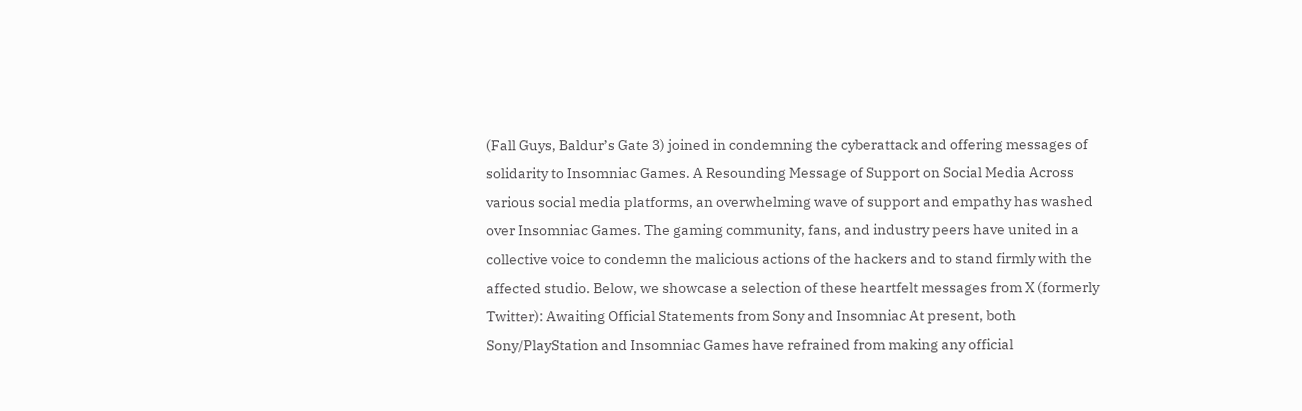(Fall Guys, Baldur’s Gate 3) joined in condemning the cyberattack and offering messages of solidarity to Insomniac Games. A Resounding Message of Support on Social Media Across various social media platforms, an overwhelming wave of support and empathy has washed over Insomniac Games. The gaming community, fans, and industry peers have united in a collective voice to condemn the malicious actions of the hackers and to stand firmly with the affected studio. Below, we showcase a selection of these heartfelt messages from X (formerly Twitter): Awaiting Official Statements from Sony and Insomniac At present, both Sony/PlayStation and Insomniac Games have refrained from making any official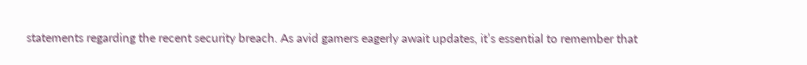statements regarding the recent security breach. As avid gamers eagerly await updates, it’s essential to remember that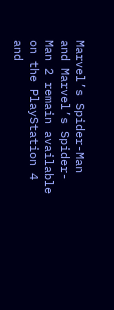Marvel’s Spider-Man and Marvel’s Spider-Man 2 remain available on the PlayStation 4 and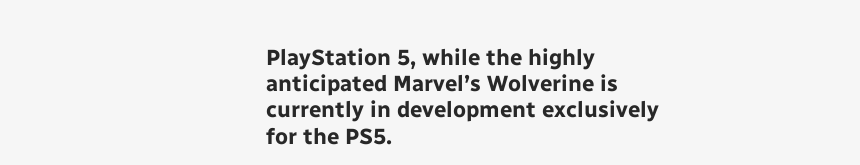PlayStation 5, while the highly anticipated Marvel’s Wolverine is currently in development exclusively for the PS5.